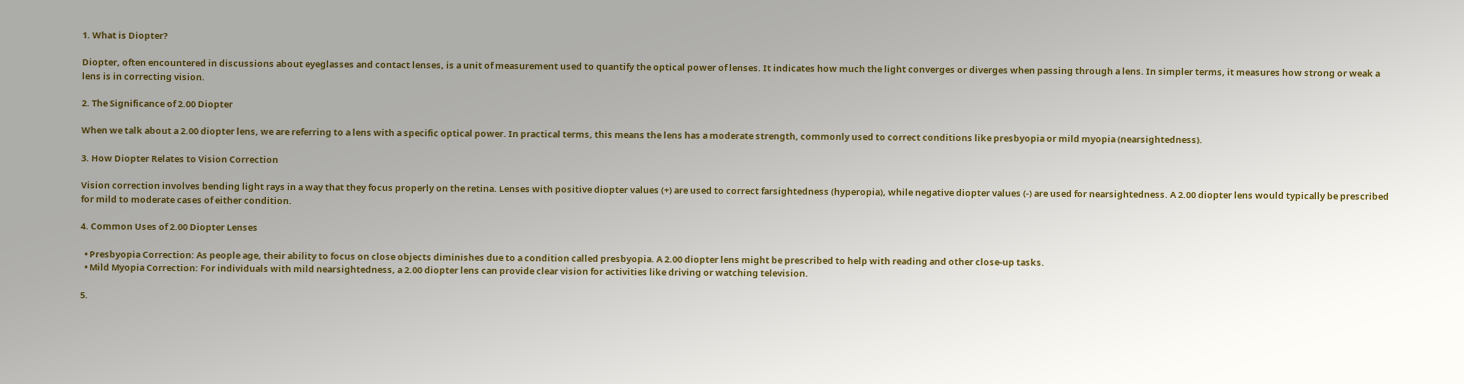1. What is Diopter?

Diopter, often encountered in discussions about eyeglasses and contact lenses, is a unit of measurement used to quantify the optical power of lenses. It indicates how much the light converges or diverges when passing through a lens. In simpler terms, it measures how strong or weak a lens is in correcting vision.

2. The Significance of 2.00 Diopter

When we talk about a 2.00 diopter lens, we are referring to a lens with a specific optical power. In practical terms, this means the lens has a moderate strength, commonly used to correct conditions like presbyopia or mild myopia (nearsightedness).

3. How Diopter Relates to Vision Correction

Vision correction involves bending light rays in a way that they focus properly on the retina. Lenses with positive diopter values (+) are used to correct farsightedness (hyperopia), while negative diopter values (-) are used for nearsightedness. A 2.00 diopter lens would typically be prescribed for mild to moderate cases of either condition.

4. Common Uses of 2.00 Diopter Lenses

  • Presbyopia Correction: As people age, their ability to focus on close objects diminishes due to a condition called presbyopia. A 2.00 diopter lens might be prescribed to help with reading and other close-up tasks.
  • Mild Myopia Correction: For individuals with mild nearsightedness, a 2.00 diopter lens can provide clear vision for activities like driving or watching television.

5.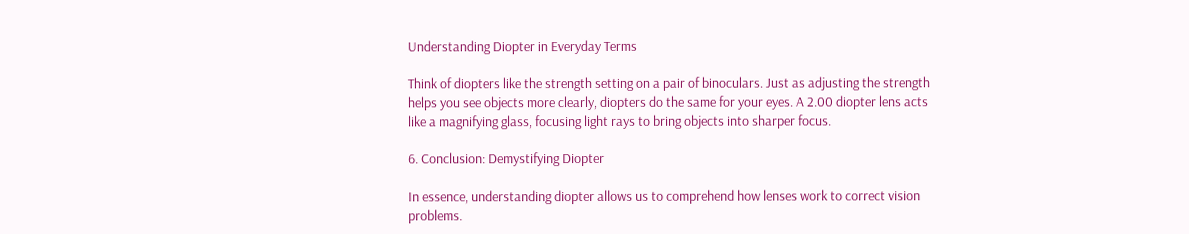Understanding Diopter in Everyday Terms

Think of diopters like the strength setting on a pair of binoculars. Just as adjusting the strength helps you see objects more clearly, diopters do the same for your eyes. A 2.00 diopter lens acts like a magnifying glass, focusing light rays to bring objects into sharper focus.

6. Conclusion: Demystifying Diopter

In essence, understanding diopter allows us to comprehend how lenses work to correct vision problems.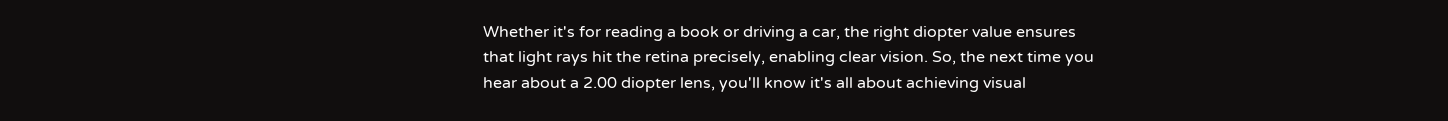Whether it's for reading a book or driving a car, the right diopter value ensures that light rays hit the retina precisely, enabling clear vision. So, the next time you hear about a 2.00 diopter lens, you'll know it's all about achieving visual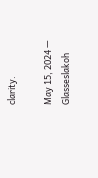clarity.

May 15, 2024 — Glasseslakoh